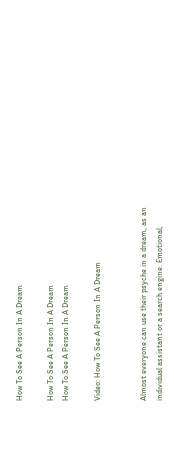How To See A Person In A Dream

How To See A Person In A Dream
How To See A Person In A Dream

Video: How To See A Person In A Dream


Almost everyone can use their psyche in a dream, as an individual assistant or a search engine. Emotional,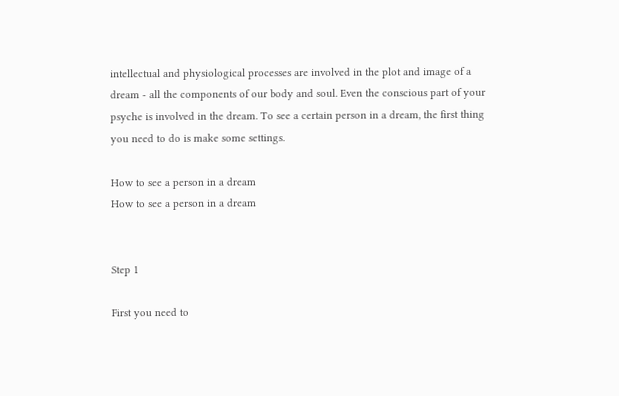intellectual and physiological processes are involved in the plot and image of a dream - all the components of our body and soul. Even the conscious part of your psyche is involved in the dream. To see a certain person in a dream, the first thing you need to do is make some settings.

How to see a person in a dream
How to see a person in a dream


Step 1

First you need to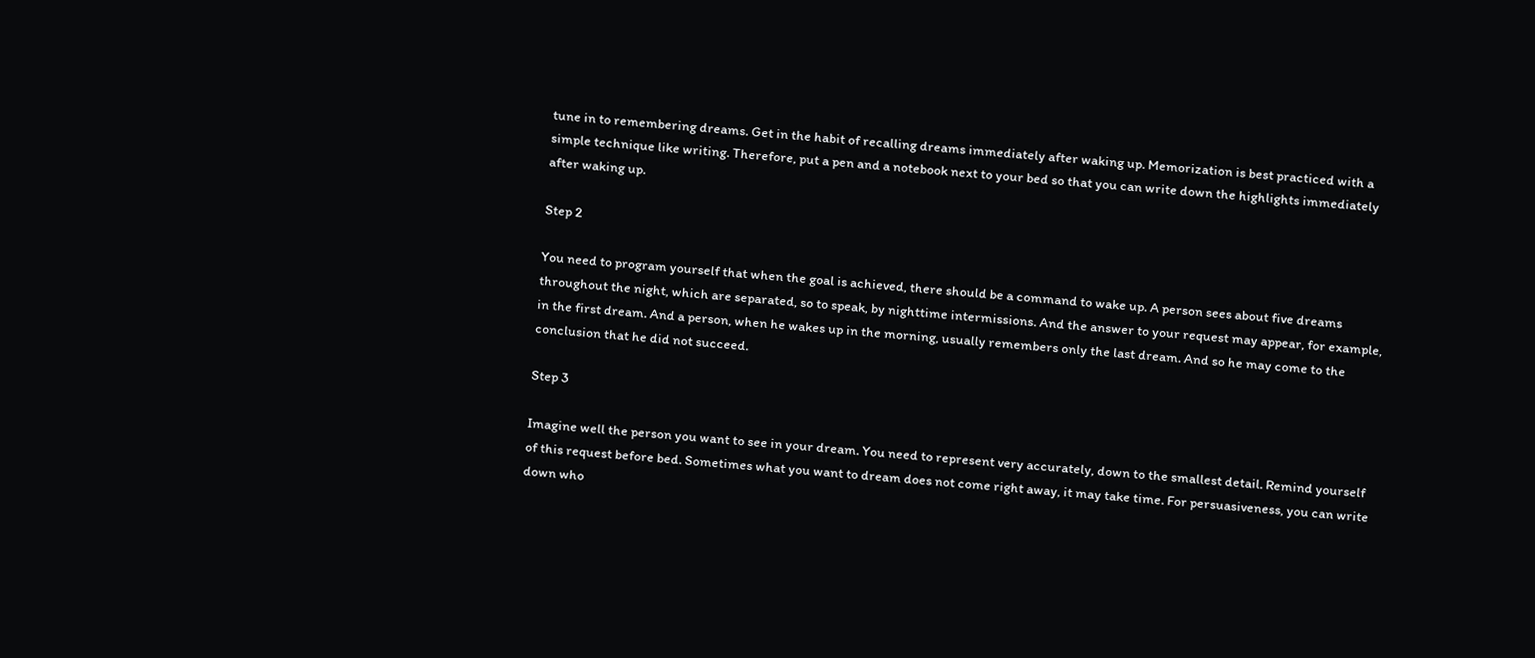tune in to remembering dreams. Get in the habit of recalling dreams immediately after waking up. Memorization is best practiced with a simple technique like writing. Therefore, put a pen and a notebook next to your bed so that you can write down the highlights immediately after waking up.

Step 2

You need to program yourself that when the goal is achieved, there should be a command to wake up. A person sees about five dreams throughout the night, which are separated, so to speak, by nighttime intermissions. And the answer to your request may appear, for example, in the first dream. And a person, when he wakes up in the morning, usually remembers only the last dream. And so he may come to the conclusion that he did not succeed.

Step 3

Imagine well the person you want to see in your dream. You need to represent very accurately, down to the smallest detail. Remind yourself of this request before bed. Sometimes what you want to dream does not come right away, it may take time. For persuasiveness, you can write down who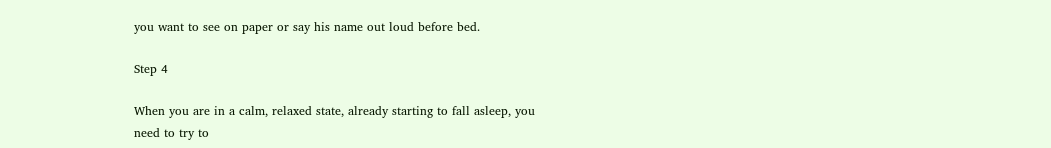you want to see on paper or say his name out loud before bed.

Step 4

When you are in a calm, relaxed state, already starting to fall asleep, you need to try to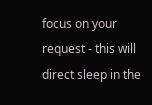focus on your request - this will direct sleep in the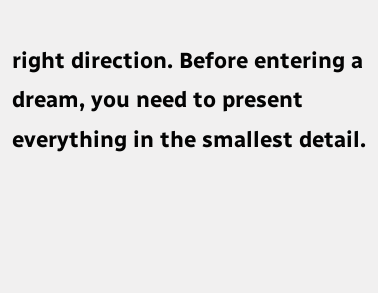right direction. Before entering a dream, you need to present everything in the smallest detail.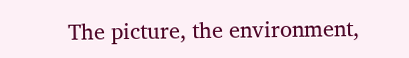The picture, the environment,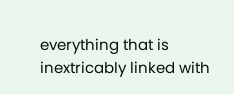everything that is inextricably linked with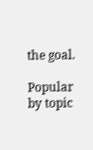the goal.

Popular by topic